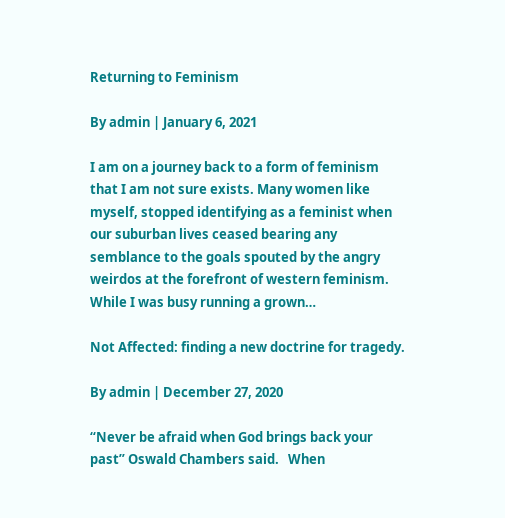Returning to Feminism

By admin | January 6, 2021

I am on a journey back to a form of feminism that I am not sure exists. Many women like myself, stopped identifying as a feminist when our suburban lives ceased bearing any semblance to the goals spouted by the angry weirdos at the forefront of western feminism. While I was busy running a grown…

Not Affected: finding a new doctrine for tragedy.

By admin | December 27, 2020

“Never be afraid when God brings back your past” Oswald Chambers said.   When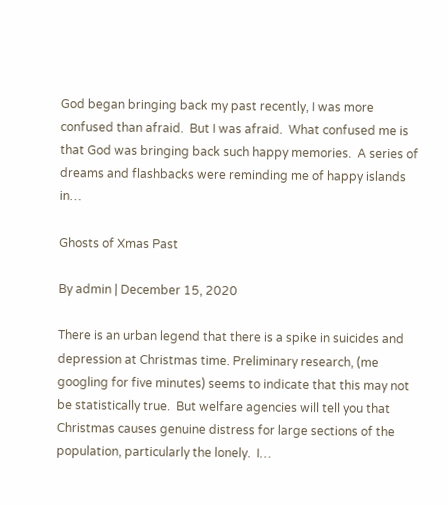God began bringing back my past recently, I was more confused than afraid.  But I was afraid.  What confused me is that God was bringing back such happy memories.  A series of dreams and flashbacks were reminding me of happy islands in…

Ghosts of Xmas Past

By admin | December 15, 2020

There is an urban legend that there is a spike in suicides and depression at Christmas time. Preliminary research, (me googling for five minutes) seems to indicate that this may not be statistically true.  But welfare agencies will tell you that Christmas causes genuine distress for large sections of the population, particularly the lonely.  I…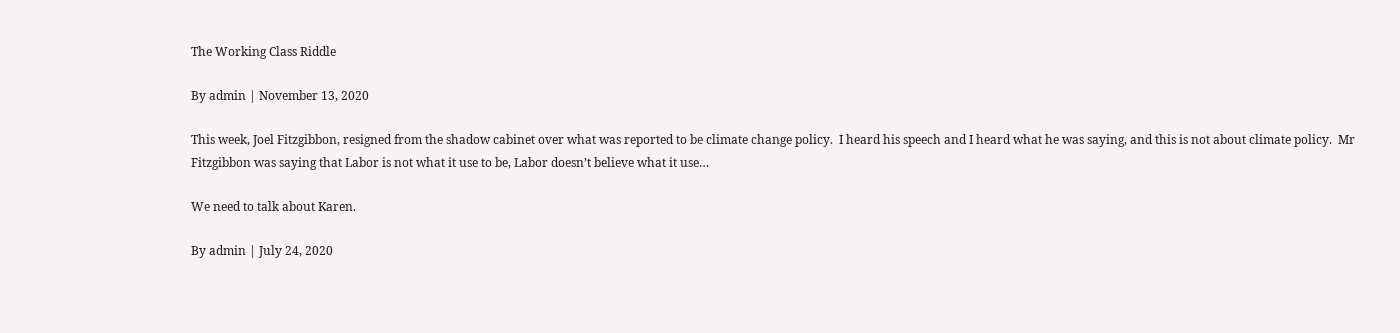The Working Class Riddle

By admin | November 13, 2020

This week, Joel Fitzgibbon, resigned from the shadow cabinet over what was reported to be climate change policy.  I heard his speech and I heard what he was saying, and this is not about climate policy.  Mr Fitzgibbon was saying that Labor is not what it use to be, Labor doesn’t believe what it use…

We need to talk about Karen.

By admin | July 24, 2020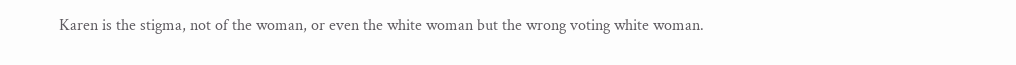Karen is the stigma, not of the woman, or even the white woman but the wrong voting white woman.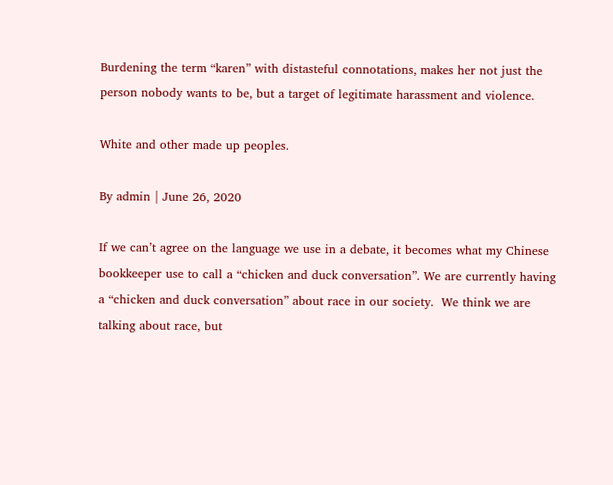Burdening the term “karen” with distasteful connotations, makes her not just the person nobody wants to be, but a target of legitimate harassment and violence.

White and other made up peoples.

By admin | June 26, 2020

If we can’t agree on the language we use in a debate, it becomes what my Chinese bookkeeper use to call a “chicken and duck conversation”. We are currently having a “chicken and duck conversation” about race in our society.  We think we are talking about race, but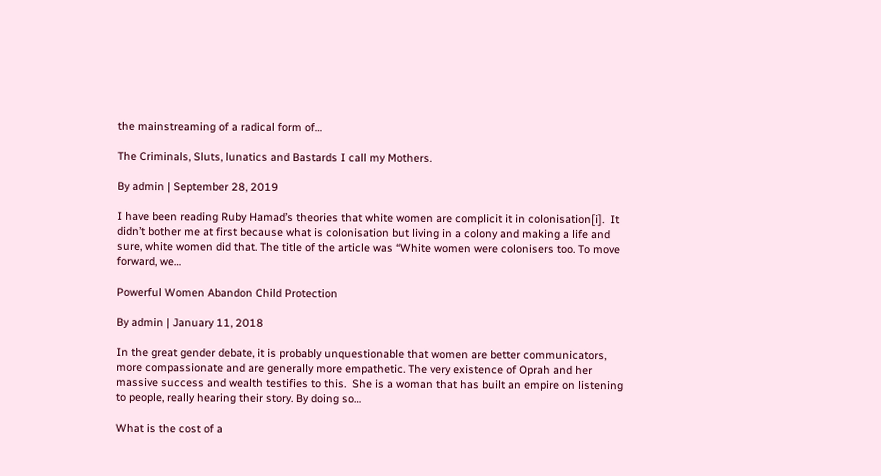the mainstreaming of a radical form of…

The Criminals, Sluts, lunatics and Bastards I call my Mothers.

By admin | September 28, 2019

I have been reading Ruby Hamad’s theories that white women are complicit it in colonisation[i].  It didn’t bother me at first because what is colonisation but living in a colony and making a life and sure, white women did that. The title of the article was “White women were colonisers too. To move forward, we…

Powerful Women Abandon Child Protection

By admin | January 11, 2018

In the great gender debate, it is probably unquestionable that women are better communicators, more compassionate and are generally more empathetic. The very existence of Oprah and her massive success and wealth testifies to this.  She is a woman that has built an empire on listening to people, really hearing their story. By doing so…

What is the cost of a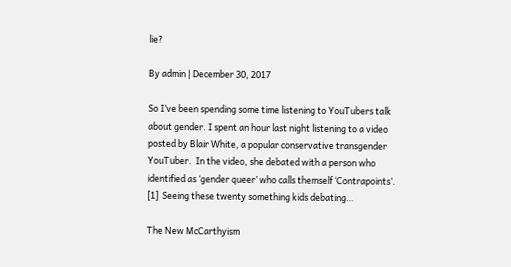lie?

By admin | December 30, 2017

So I’ve been spending some time listening to YouTubers talk about gender. I spent an hour last night listening to a video posted by Blair White, a popular conservative transgender YouTuber.  In the video, she debated with a person who identified as ‘gender queer’ who calls themself ‘Contrapoints’. [1]  Seeing these twenty something kids debating…

The New McCarthyism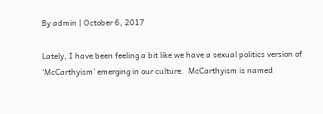By admin | October 6, 2017

Lately, I have been feeling a bit like we have a sexual politics version of ‘McCarthyism’ emerging in our culture.  McCarthyism is named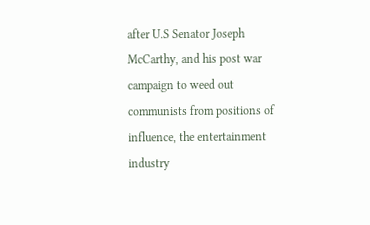after U.S Senator Joseph McCarthy, and his post war campaign to weed out communists from positions of influence, the entertainment industry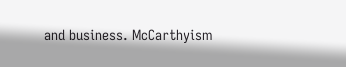and business. McCarthyism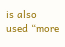is also used “more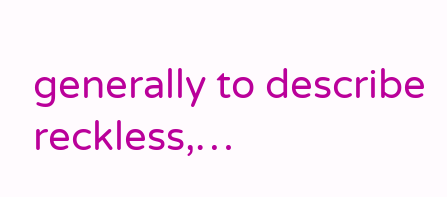generally to describe reckless,…